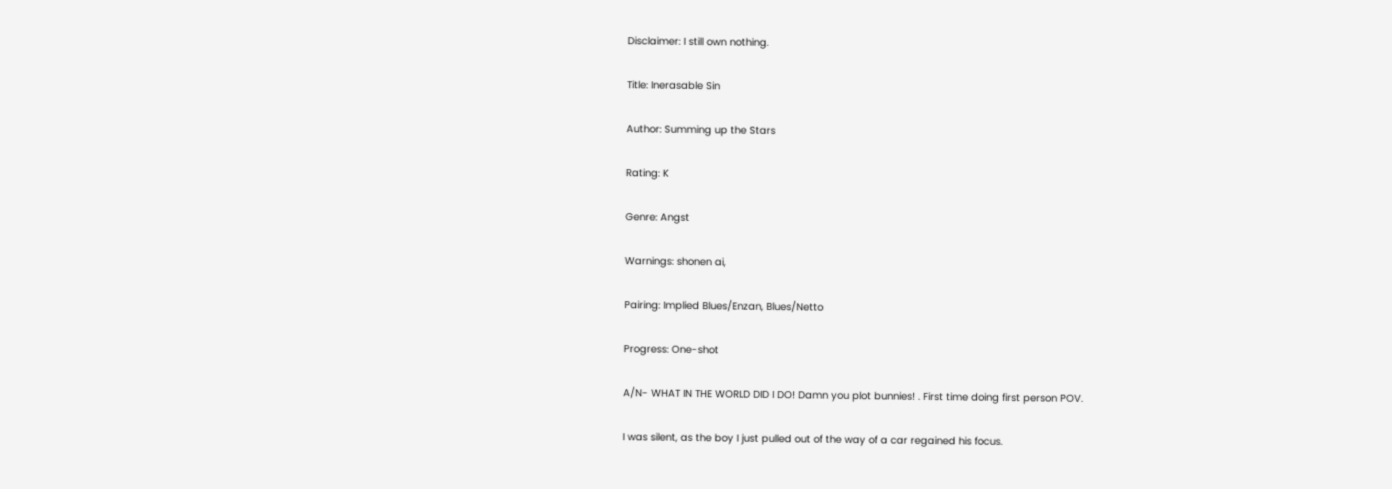Disclaimer: I still own nothing.

Title: Inerasable Sin

Author: Summing up the Stars

Rating: K

Genre: Angst

Warnings: shonen ai,

Pairing: Implied Blues/Enzan, Blues/Netto

Progress: One-shot

A/N- WHAT IN THE WORLD DID I DO! Damn you plot bunnies! . First time doing first person POV.

I was silent, as the boy I just pulled out of the way of a car regained his focus.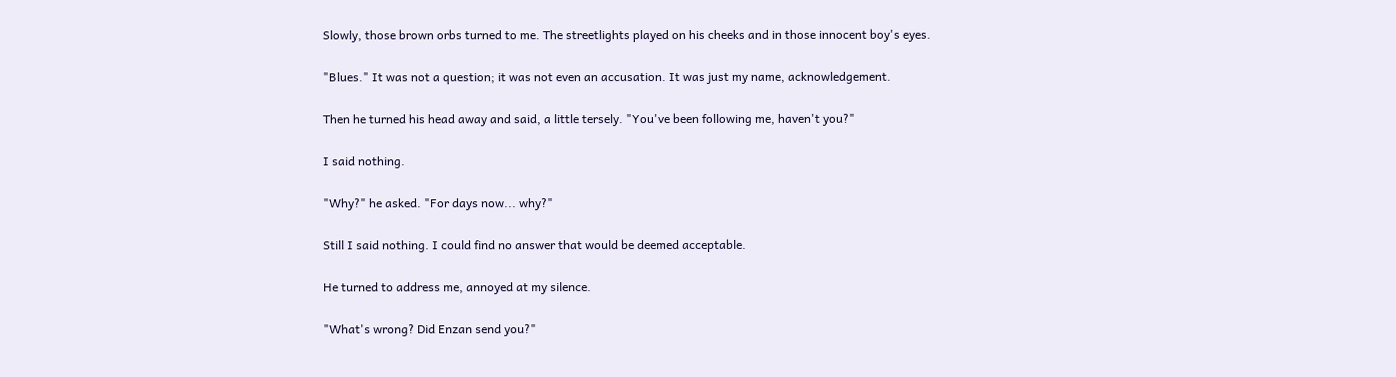Slowly, those brown orbs turned to me. The streetlights played on his cheeks and in those innocent boy's eyes.

"Blues." It was not a question; it was not even an accusation. It was just my name, acknowledgement.

Then he turned his head away and said, a little tersely. "You've been following me, haven't you?"

I said nothing.

"Why?" he asked. "For days now... why?"

Still I said nothing. I could find no answer that would be deemed acceptable.

He turned to address me, annoyed at my silence.

"What's wrong? Did Enzan send you?"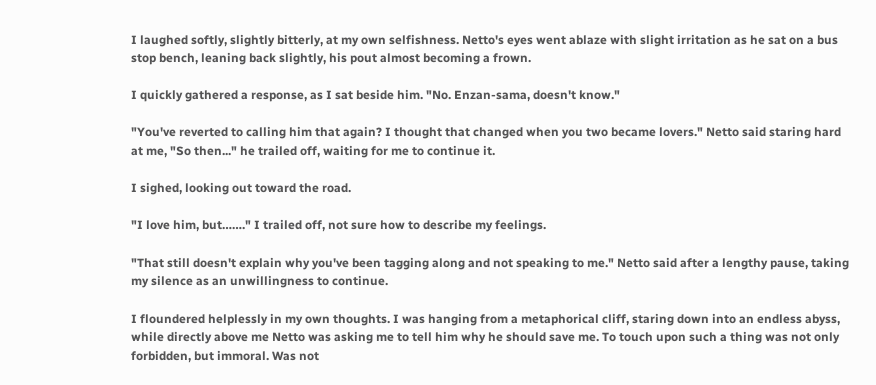I laughed softly, slightly bitterly, at my own selfishness. Netto's eyes went ablaze with slight irritation as he sat on a bus stop bench, leaning back slightly, his pout almost becoming a frown.

I quickly gathered a response, as I sat beside him. "No. Enzan-sama, doesn't know."

"You've reverted to calling him that again? I thought that changed when you two became lovers." Netto said staring hard at me, "So then..." he trailed off, waiting for me to continue it.

I sighed, looking out toward the road.

"I love him, but……." I trailed off, not sure how to describe my feelings.

"That still doesn't explain why you've been tagging along and not speaking to me." Netto said after a lengthy pause, taking my silence as an unwillingness to continue.

I floundered helplessly in my own thoughts. I was hanging from a metaphorical cliff, staring down into an endless abyss, while directly above me Netto was asking me to tell him why he should save me. To touch upon such a thing was not only forbidden, but immoral. Was not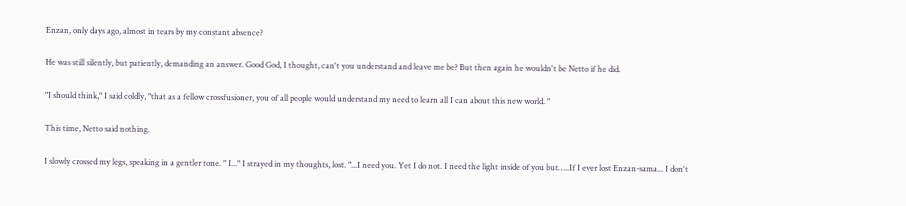Enzan, only days ago, almost in tears by my constant absence?

He was still silently, but patiently, demanding an answer. Good God, I thought, can't you understand and leave me be? But then again he wouldn't be Netto if he did.

"I should think," I said coldly, "that as a fellow crossfusioner, you of all people would understand my need to learn all I can about this new world. "

This time, Netto said nothing.

I slowly crossed my legs, speaking in a gentler tone. " I..." I strayed in my thoughts, lost. "...I need you. Yet I do not. I need the light inside of you but…..If I ever lost Enzan-sama... I don't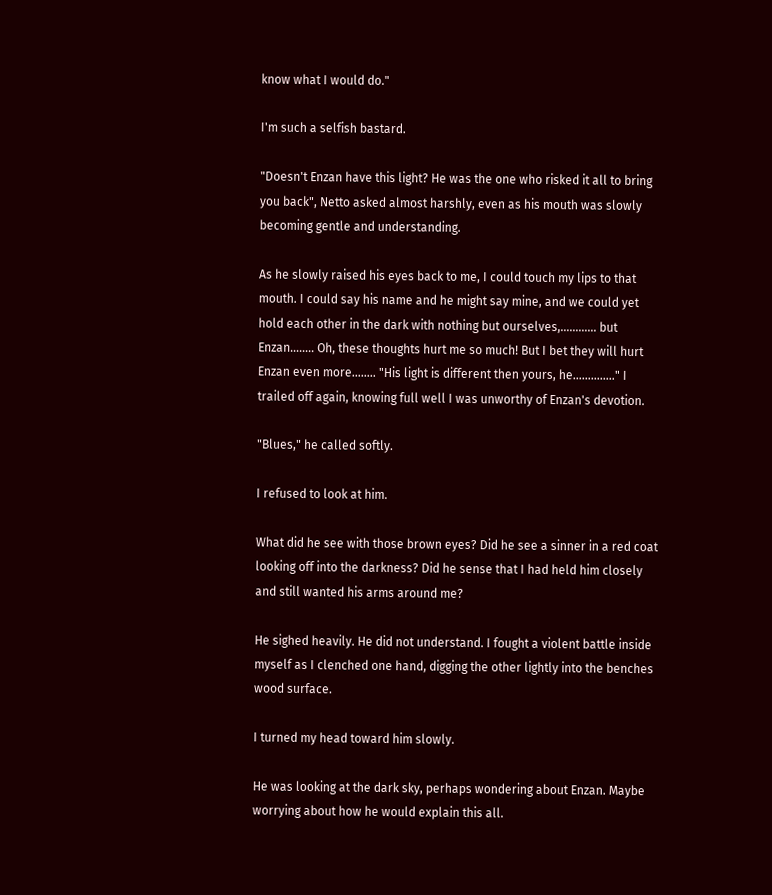know what I would do."

I'm such a selfish bastard.

"Doesn't Enzan have this light? He was the one who risked it all to bring you back", Netto asked almost harshly, even as his mouth was slowly becoming gentle and understanding.

As he slowly raised his eyes back to me, I could touch my lips to that mouth. I could say his name and he might say mine, and we could yet hold each other in the dark with nothing but ourselves,………… but Enzan…….. Oh, these thoughts hurt me so much! But I bet they will hurt Enzan even more…….. "His light is different then yours, he………….." I trailed off again, knowing full well I was unworthy of Enzan's devotion.

"Blues," he called softly.

I refused to look at him.

What did he see with those brown eyes? Did he see a sinner in a red coat looking off into the darkness? Did he sense that I had held him closely and still wanted his arms around me?

He sighed heavily. He did not understand. I fought a violent battle inside myself as I clenched one hand, digging the other lightly into the benches wood surface.

I turned my head toward him slowly.

He was looking at the dark sky, perhaps wondering about Enzan. Maybe worrying about how he would explain this all.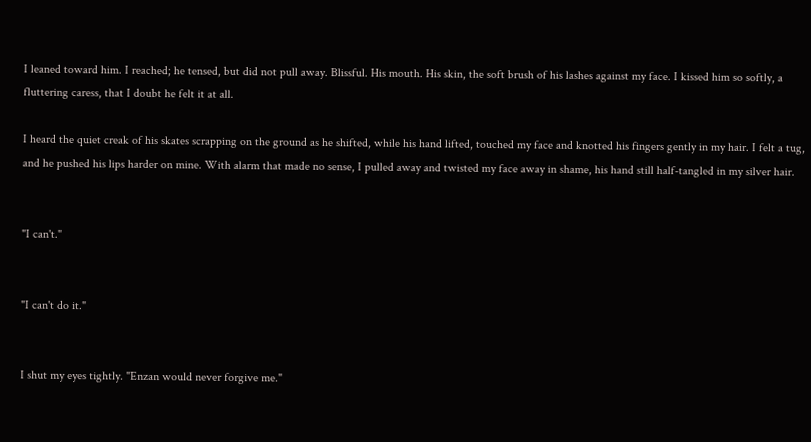I leaned toward him. I reached; he tensed, but did not pull away. Blissful. His mouth. His skin, the soft brush of his lashes against my face. I kissed him so softly, a fluttering caress, that I doubt he felt it at all.

I heard the quiet creak of his skates scrapping on the ground as he shifted, while his hand lifted, touched my face and knotted his fingers gently in my hair. I felt a tug, and he pushed his lips harder on mine. With alarm that made no sense, I pulled away and twisted my face away in shame, his hand still half-tangled in my silver hair.


"I can't."


"I can't do it."


I shut my eyes tightly. "Enzan would never forgive me."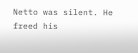Netto was silent. He freed his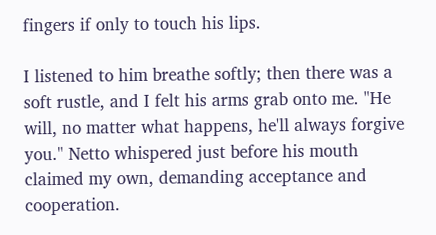fingers if only to touch his lips.

I listened to him breathe softly; then there was a soft rustle, and I felt his arms grab onto me. "He will, no matter what happens, he'll always forgive you." Netto whispered just before his mouth claimed my own, demanding acceptance and cooperation.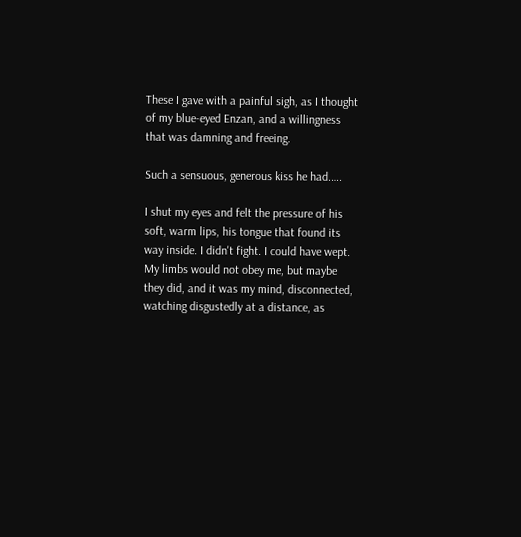These I gave with a painful sigh, as I thought of my blue-eyed Enzan, and a willingness that was damning and freeing.

Such a sensuous, generous kiss he had.….

I shut my eyes and felt the pressure of his soft, warm lips, his tongue that found its way inside. I didn't fight. I could have wept. My limbs would not obey me, but maybe they did, and it was my mind, disconnected, watching disgustedly at a distance, as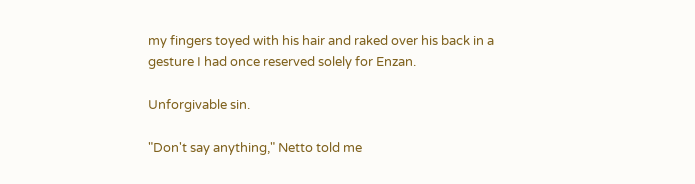my fingers toyed with his hair and raked over his back in a gesture I had once reserved solely for Enzan.

Unforgivable sin.

"Don't say anything," Netto told me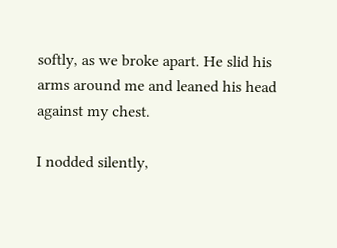softly, as we broke apart. He slid his arms around me and leaned his head against my chest.

I nodded silently,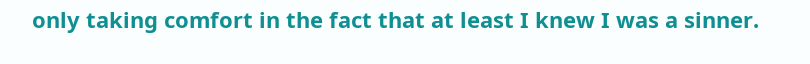only taking comfort in the fact that at least I knew I was a sinner.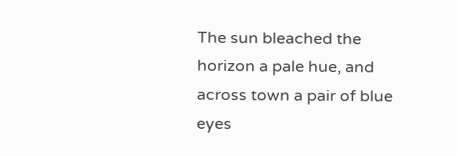The sun bleached the horizon a pale hue, and across town a pair of blue eyes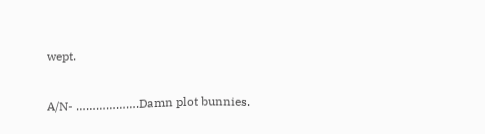wept.


A/N- ……………….Damn plot bunnies.